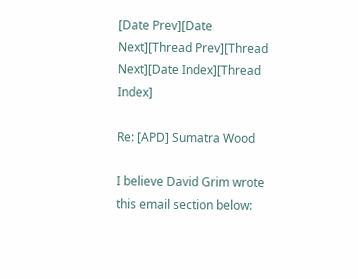[Date Prev][Date Next][Thread Prev][Thread Next][Date Index][Thread Index]

Re: [APD] Sumatra Wood

I believe David Grim wrote this email section below: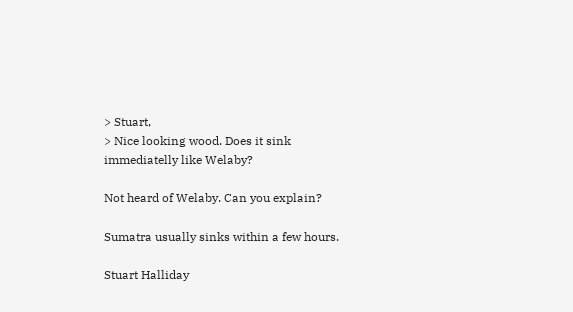> Stuart,
> Nice looking wood. Does it sink immediatelly like Welaby?

Not heard of Welaby. Can you explain?

Sumatra usually sinks within a few hours.

Stuart Halliday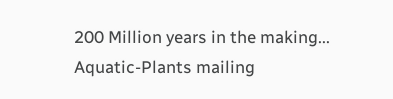200 Million years in the making...
Aquatic-Plants mailing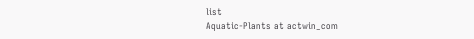list
Aquatic-Plants at actwin_com